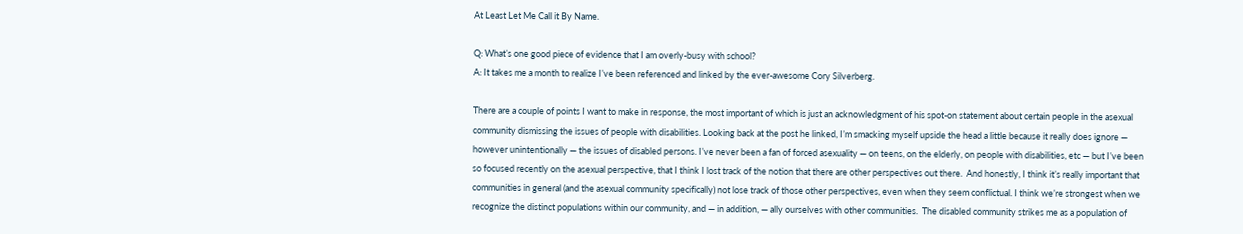At Least Let Me Call it By Name.

Q: What’s one good piece of evidence that I am overly-busy with school?
A: It takes me a month to realize I’ve been referenced and linked by the ever-awesome Cory Silverberg.

There are a couple of points I want to make in response, the most important of which is just an acknowledgment of his spot-on statement about certain people in the asexual community dismissing the issues of people with disabilities. Looking back at the post he linked, I’m smacking myself upside the head a little because it really does ignore — however unintentionally — the issues of disabled persons. I’ve never been a fan of forced asexuality — on teens, on the elderly, on people with disabilities, etc — but I’ve been so focused recently on the asexual perspective, that I think I lost track of the notion that there are other perspectives out there.  And honestly, I think it’s really important that communities in general (and the asexual community specifically) not lose track of those other perspectives, even when they seem conflictual. I think we’re strongest when we recognize the distinct populations within our community, and — in addition, — ally ourselves with other communities.  The disabled community strikes me as a population of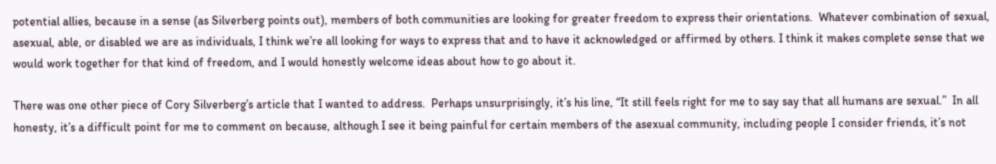potential allies, because in a sense (as Silverberg points out), members of both communities are looking for greater freedom to express their orientations.  Whatever combination of sexual, asexual, able, or disabled we are as individuals, I think we’re all looking for ways to express that and to have it acknowledged or affirmed by others. I think it makes complete sense that we would work together for that kind of freedom, and I would honestly welcome ideas about how to go about it.

There was one other piece of Cory Silverberg’s article that I wanted to address.  Perhaps unsurprisingly, it’s his line, “It still feels right for me to say say that all humans are sexual.”  In all honesty, it’s a difficult point for me to comment on because, although I see it being painful for certain members of the asexual community, including people I consider friends, it’s not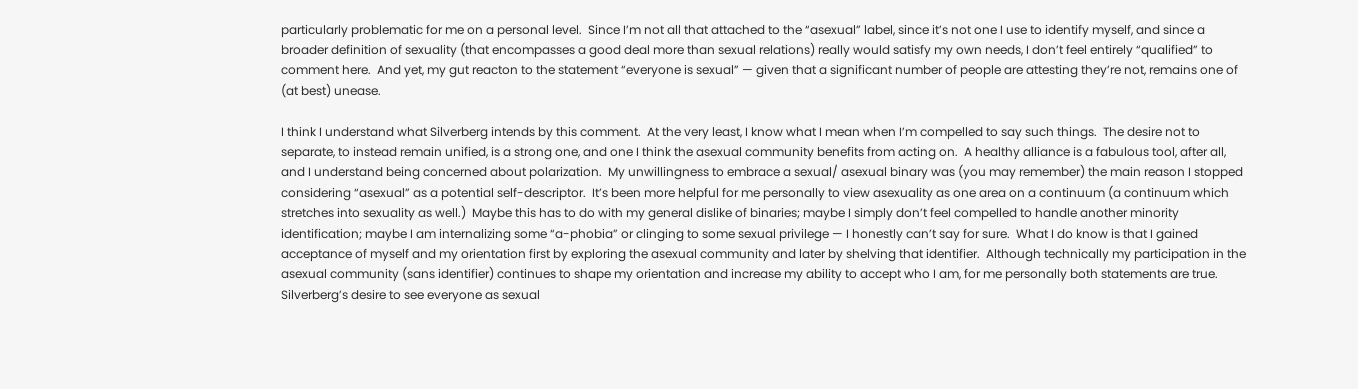particularly problematic for me on a personal level.  Since I’m not all that attached to the “asexual” label, since it’s not one I use to identify myself, and since a broader definition of sexuality (that encompasses a good deal more than sexual relations) really would satisfy my own needs, I don’t feel entirely “qualified” to comment here.  And yet, my gut reacton to the statement “everyone is sexual” — given that a significant number of people are attesting they’re not, remains one of (at best) unease.

I think I understand what Silverberg intends by this comment.  At the very least, I know what I mean when I’m compelled to say such things.  The desire not to separate, to instead remain unified, is a strong one, and one I think the asexual community benefits from acting on.  A healthy alliance is a fabulous tool, after all, and I understand being concerned about polarization.  My unwillingness to embrace a sexual/ asexual binary was (you may remember) the main reason I stopped considering “asexual” as a potential self-descriptor.  It’s been more helpful for me personally to view asexuality as one area on a continuum (a continuum which stretches into sexuality as well.)  Maybe this has to do with my general dislike of binaries; maybe I simply don’t feel compelled to handle another minority identification; maybe I am internalizing some “a-phobia” or clinging to some sexual privilege — I honestly can’t say for sure.  What I do know is that I gained acceptance of myself and my orientation first by exploring the asexual community and later by shelving that identifier.  Although technically my participation in the asexual community (sans identifier) continues to shape my orientation and increase my ability to accept who I am, for me personally both statements are true.  Silverberg’s desire to see everyone as sexual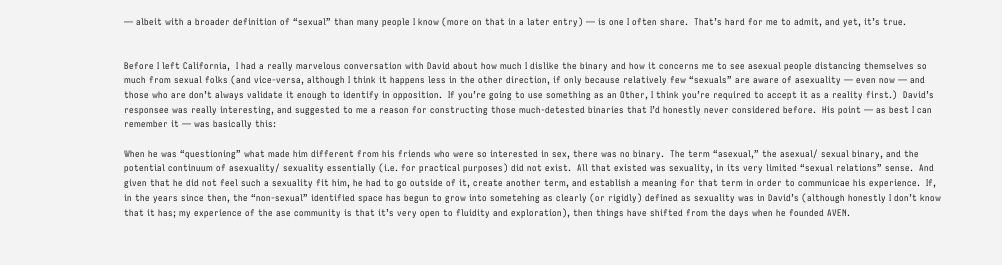— albeit with a broader definition of “sexual” than many people I know (more on that in a later entry) — is one I often share.  That’s hard for me to admit, and yet, it’s true.


Before I left California,  I had a really marvelous conversation with David about how much I dislike the binary and how it concerns me to see asexual people distancing themselves so much from sexual folks (and vice-versa, although I think it happens less in the other direction, if only because relatively few “sexuals” are aware of asexuality — even now — and those who are don’t always validate it enough to identify in opposition.  If you’re going to use something as an Other, I think you’re required to accept it as a reality first.)  David’s responsee was really interesting, and suggested to me a reason for constructing those much-detested binaries that I’d honestly never considered before.  His point — as best I can remember it — was basically this:

When he was “questioning” what made him different from his friends who were so interested in sex, there was no binary.  The term “asexual,” the asexual/ sexual binary, and the potential continuum of asexuality/ sexuality essentially (i.e. for practical purposes) did not exist.  All that existed was sexuality, in its very limited “sexual relations” sense.  And given that he did not feel such a sexuality fit him, he had to go outside of it, create another term, and establish a meaning for that term in order to communicae his experience.  If, in the years since then, the “non-sexual” identified space has begun to grow into sometehing as clearly (or rigidly) defined as sexuality was in David’s (although honestly I don’t know that it has; my experience of the ase community is that it’s very open to fluidity and exploration), then things have shifted from the days when he founded AVEN.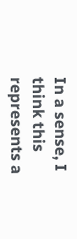In a sense, I think this represents a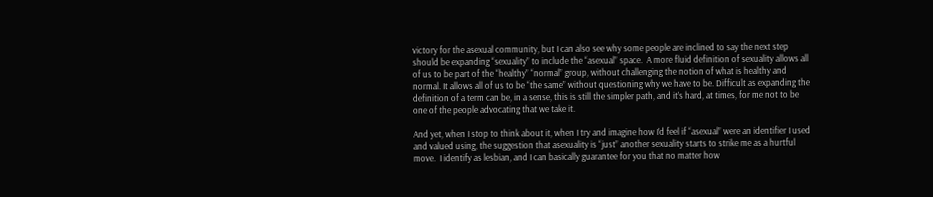victory for the asexual community, but I can also see why some people are inclined to say the next step should be expanding “sexuality” to include the “asexual” space.  A more fluid definition of sexuality allows all of us to be part of the “healthy” “normal” group, without challenging the notion of what is healthy and normal. It allows all of us to be “the same” without questioning why we have to be. Difficult as expanding the definition of a term can be, in a sense, this is still the simpler path, and it’s hard, at times, for me not to be one of the people advocating that we take it.

And yet, when I stop to think about it, when I try and imagine how I’d feel if “asexual” were an identifier I used and valued using, the suggestion that asexuality is “just” another sexuality starts to strike me as a hurtful move.  I identify as lesbian, and I can basically guarantee for you that no matter how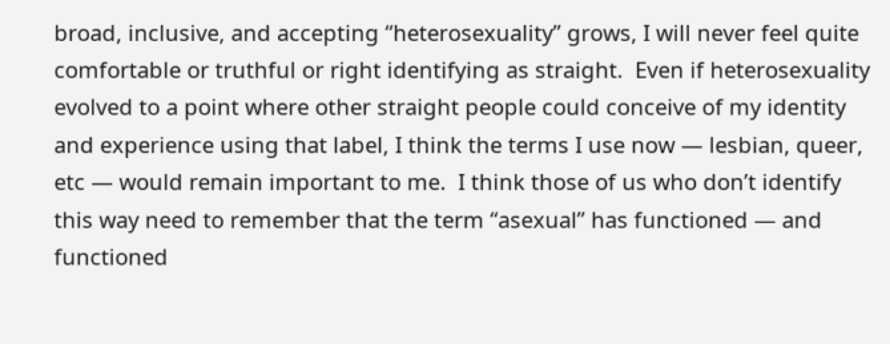broad, inclusive, and accepting “heterosexuality” grows, I will never feel quite comfortable or truthful or right identifying as straight.  Even if heterosexuality evolved to a point where other straight people could conceive of my identity and experience using that label, I think the terms I use now — lesbian, queer, etc — would remain important to me.  I think those of us who don’t identify this way need to remember that the term “asexual” has functioned — and functioned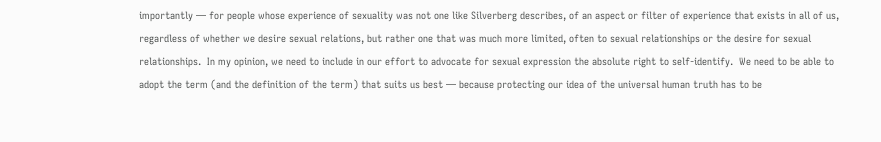importantly — for people whose experience of sexuality was not one like Silverberg describes, of an aspect or filter of experience that exists in all of us, regardless of whether we desire sexual relations, but rather one that was much more limited, often to sexual relationships or the desire for sexual relationships.  In my opinion, we need to include in our effort to advocate for sexual expression the absolute right to self-identify.  We need to be able to adopt the term (and the definition of the term) that suits us best — because protecting our idea of the universal human truth has to be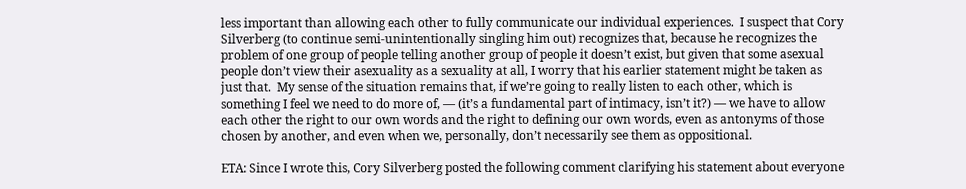less important than allowing each other to fully communicate our individual experiences.  I suspect that Cory Silverberg (to continue semi-unintentionally singling him out) recognizes that, because he recognizes the problem of one group of people telling another group of people it doesn’t exist, but given that some asexual people don’t view their asexuality as a sexuality at all, I worry that his earlier statement might be taken as just that.  My sense of the situation remains that, if we’re going to really listen to each other, which is something I feel we need to do more of, — (it’s a fundamental part of intimacy, isn’t it?) — we have to allow each other the right to our own words and the right to defining our own words, even as antonyms of those chosen by another, and even when we, personally, don’t necessarily see them as oppositional.

ETA: Since I wrote this, Cory Silverberg posted the following comment clarifying his statement about everyone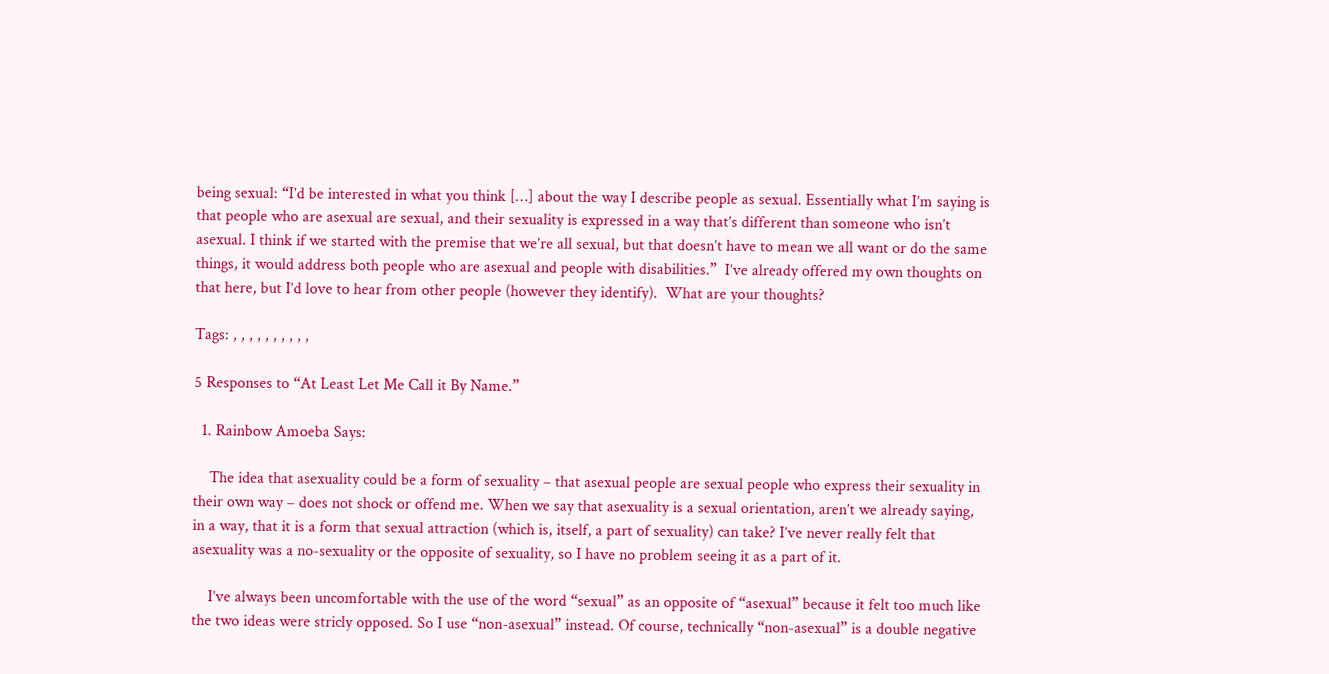being sexual: “I’d be interested in what you think […] about the way I describe people as sexual. Essentially what I’m saying is that people who are asexual are sexual, and their sexuality is expressed in a way that’s different than someone who isn’t asexual. I think if we started with the premise that we’re all sexual, but that doesn’t have to mean we all want or do the same things, it would address both people who are asexual and people with disabilities.”  I’ve already offered my own thoughts on that here, but I’d love to hear from other people (however they identify).  What are your thoughts?

Tags: , , , , , , , , , ,

5 Responses to “At Least Let Me Call it By Name.”

  1. Rainbow Amoeba Says:

    The idea that asexuality could be a form of sexuality – that asexual people are sexual people who express their sexuality in their own way – does not shock or offend me. When we say that asexuality is a sexual orientation, aren’t we already saying, in a way, that it is a form that sexual attraction (which is, itself, a part of sexuality) can take? I’ve never really felt that asexuality was a no-sexuality or the opposite of sexuality, so I have no problem seeing it as a part of it.

    I’ve always been uncomfortable with the use of the word “sexual” as an opposite of “asexual” because it felt too much like the two ideas were stricly opposed. So I use “non-asexual” instead. Of course, technically “non-asexual” is a double negative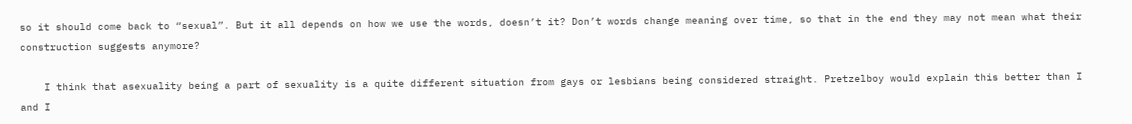so it should come back to “sexual”. But it all depends on how we use the words, doesn’t it? Don’t words change meaning over time, so that in the end they may not mean what their construction suggests anymore?

    I think that asexuality being a part of sexuality is a quite different situation from gays or lesbians being considered straight. Pretzelboy would explain this better than I and I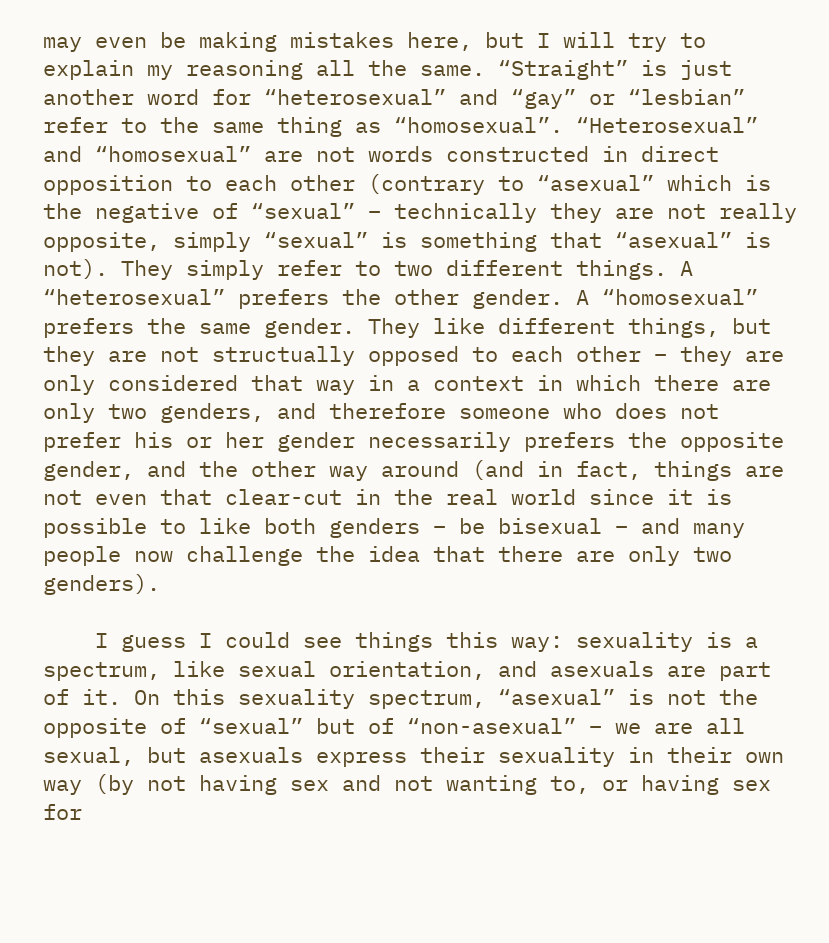may even be making mistakes here, but I will try to explain my reasoning all the same. “Straight” is just another word for “heterosexual” and “gay” or “lesbian” refer to the same thing as “homosexual”. “Heterosexual” and “homosexual” are not words constructed in direct opposition to each other (contrary to “asexual” which is the negative of “sexual” – technically they are not really opposite, simply “sexual” is something that “asexual” is not). They simply refer to two different things. A “heterosexual” prefers the other gender. A “homosexual” prefers the same gender. They like different things, but they are not structually opposed to each other – they are only considered that way in a context in which there are only two genders, and therefore someone who does not prefer his or her gender necessarily prefers the opposite gender, and the other way around (and in fact, things are not even that clear-cut in the real world since it is possible to like both genders – be bisexual – and many people now challenge the idea that there are only two genders).

    I guess I could see things this way: sexuality is a spectrum, like sexual orientation, and asexuals are part of it. On this sexuality spectrum, “asexual” is not the opposite of “sexual” but of “non-asexual” – we are all sexual, but asexuals express their sexuality in their own way (by not having sex and not wanting to, or having sex for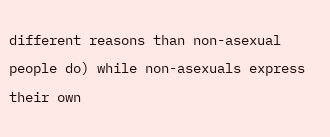different reasons than non-asexual people do) while non-asexuals express their own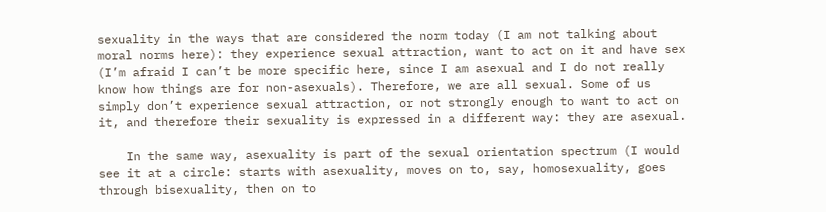sexuality in the ways that are considered the norm today (I am not talking about moral norms here): they experience sexual attraction, want to act on it and have sex (I’m afraid I can’t be more specific here, since I am asexual and I do not really know how things are for non-asexuals). Therefore, we are all sexual. Some of us simply don’t experience sexual attraction, or not strongly enough to want to act on it, and therefore their sexuality is expressed in a different way: they are asexual.

    In the same way, asexuality is part of the sexual orientation spectrum (I would see it at a circle: starts with asexuality, moves on to, say, homosexuality, goes through bisexuality, then on to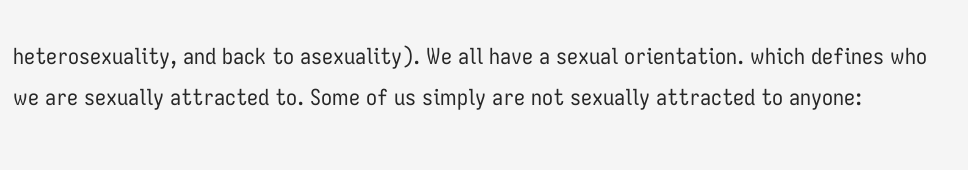heterosexuality, and back to asexuality). We all have a sexual orientation. which defines who we are sexually attracted to. Some of us simply are not sexually attracted to anyone: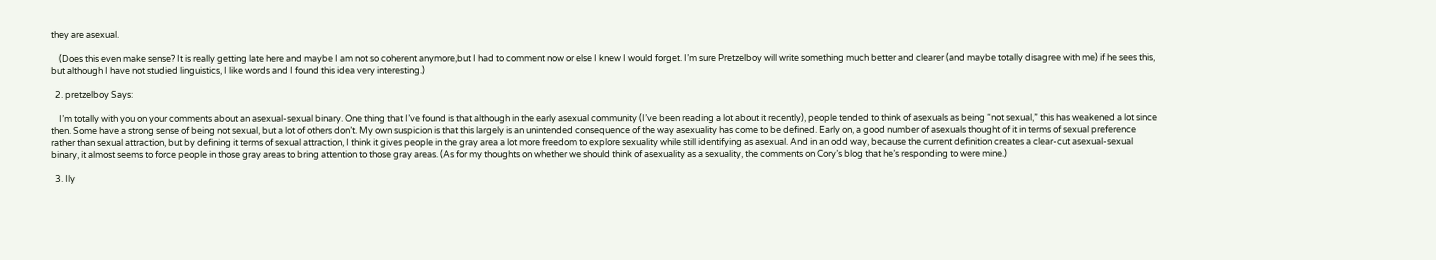they are asexual.

    (Does this even make sense? It is really getting late here and maybe I am not so coherent anymore,but I had to comment now or else I knew I would forget. I’m sure Pretzelboy will write something much better and clearer (and maybe totally disagree with me) if he sees this, but although I have not studied linguistics, I like words and I found this idea very interesting.)

  2. pretzelboy Says:

    I’m totally with you on your comments about an asexual-sexual binary. One thing that I’ve found is that although in the early asexual community (I’ve been reading a lot about it recently), people tended to think of asexuals as being “not sexual,” this has weakened a lot since then. Some have a strong sense of being not sexual, but a lot of others don’t. My own suspicion is that this largely is an unintended consequence of the way asexuality has come to be defined. Early on, a good number of asexuals thought of it in terms of sexual preference rather than sexual attraction, but by defining it terms of sexual attraction, I think it gives people in the gray area a lot more freedom to explore sexuality while still identifying as asexual. And in an odd way, because the current definition creates a clear-cut asexual-sexual binary, it almost seems to force people in those gray areas to bring attention to those gray areas. (As for my thoughts on whether we should think of asexuality as a sexuality, the comments on Cory’s blog that he’s responding to were mine.)

  3. Ily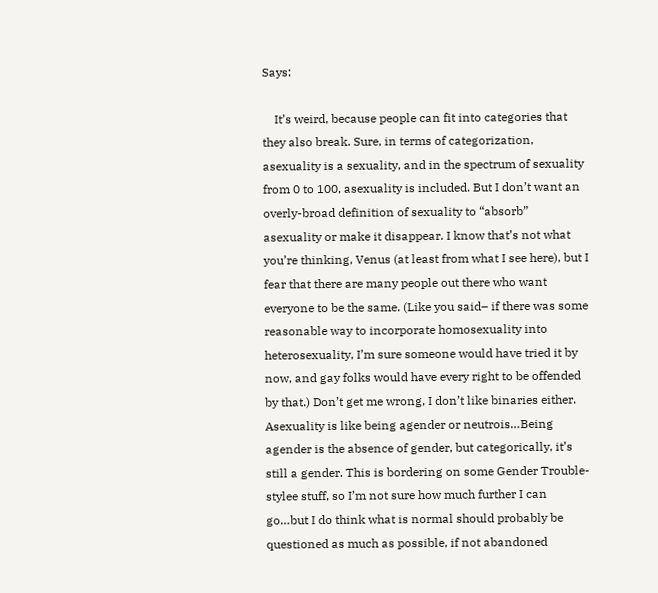Says:

    It’s weird, because people can fit into categories that they also break. Sure, in terms of categorization, asexuality is a sexuality, and in the spectrum of sexuality from 0 to 100, asexuality is included. But I don’t want an overly-broad definition of sexuality to “absorb” asexuality or make it disappear. I know that’s not what you’re thinking, Venus (at least from what I see here), but I fear that there are many people out there who want everyone to be the same. (Like you said– if there was some reasonable way to incorporate homosexuality into heterosexuality, I’m sure someone would have tried it by now, and gay folks would have every right to be offended by that.) Don’t get me wrong, I don’t like binaries either. Asexuality is like being agender or neutrois…Being agender is the absence of gender, but categorically, it’s still a gender. This is bordering on some Gender Trouble-stylee stuff, so I’m not sure how much further I can go…but I do think what is normal should probably be questioned as much as possible, if not abandoned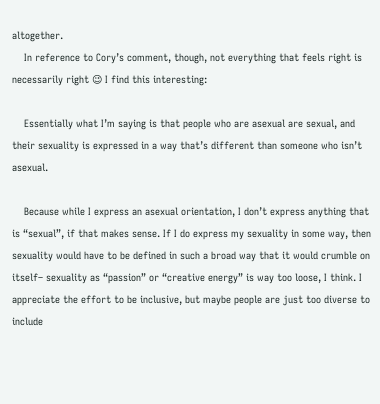altogether.
    In reference to Cory’s comment, though, not everything that feels right is necessarily right 😉 I find this interesting:

    Essentially what I’m saying is that people who are asexual are sexual, and their sexuality is expressed in a way that’s different than someone who isn’t asexual.

    Because while I express an asexual orientation, I don’t express anything that is “sexual”, if that makes sense. If I do express my sexuality in some way, then sexuality would have to be defined in such a broad way that it would crumble on itself– sexuality as “passion” or “creative energy” is way too loose, I think. I appreciate the effort to be inclusive, but maybe people are just too diverse to include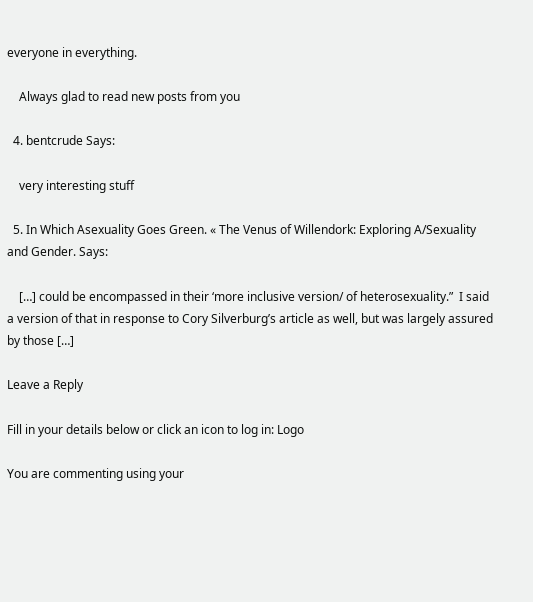everyone in everything.

    Always glad to read new posts from you

  4. bentcrude Says:

    very interesting stuff

  5. In Which Asexuality Goes Green. « The Venus of Willendork: Exploring A/Sexuality and Gender. Says:

    […] could be encompassed in their ‘more inclusive version/ of heterosexuality.”  I said a version of that in response to Cory Silverburg’s article as well, but was largely assured by those […]

Leave a Reply

Fill in your details below or click an icon to log in: Logo

You are commenting using your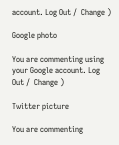account. Log Out /  Change )

Google photo

You are commenting using your Google account. Log Out /  Change )

Twitter picture

You are commenting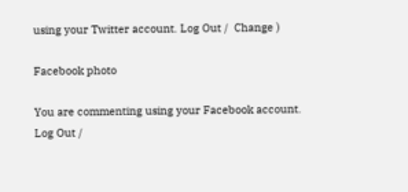using your Twitter account. Log Out /  Change )

Facebook photo

You are commenting using your Facebook account. Log Out /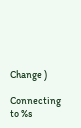Change )

Connecting to %s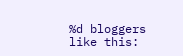%d bloggers like this: